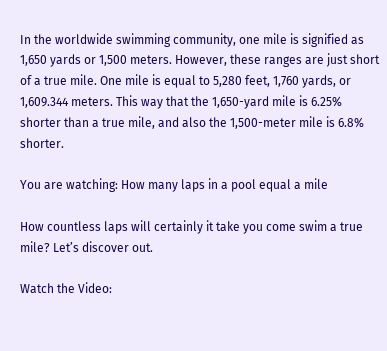In the worldwide swimming community, one mile is signified as 1,650 yards or 1,500 meters. However, these ranges are just short of a true mile. One mile is equal to 5,280 feet, 1,760 yards, or 1,609.344 meters. This way that the 1,650-yard mile is 6.25% shorter than a true mile, and also the 1,500-meter mile is 6.8% shorter.

You are watching: How many laps in a pool equal a mile

How countless laps will certainly it take you come swim a true mile? Let’s discover out.

Watch the Video: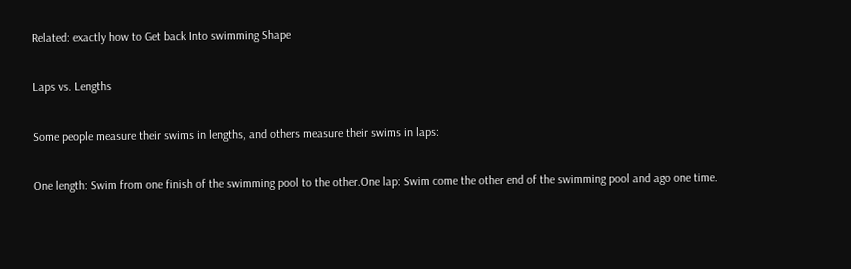Related: exactly how to Get back Into swimming Shape

Laps vs. Lengths

Some people measure their swims in lengths, and others measure their swims in laps:

One length: Swim from one finish of the swimming pool to the other.One lap: Swim come the other end of the swimming pool and ago one time.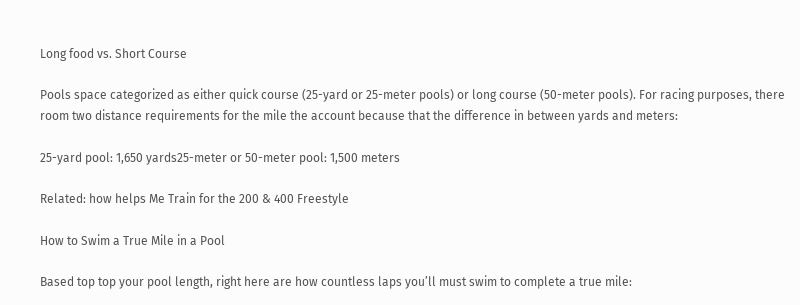Long food vs. Short Course

Pools space categorized as either quick course (25-yard or 25-meter pools) or long course (50-meter pools). For racing purposes, there room two distance requirements for the mile the account because that the difference in between yards and meters:

25-yard pool: 1,650 yards25-meter or 50-meter pool: 1,500 meters

Related: how helps Me Train for the 200 & 400 Freestyle

How to Swim a True Mile in a Pool

Based top top your pool length, right here are how countless laps you’ll must swim to complete a true mile: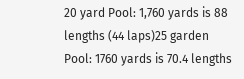20 yard Pool: 1,760 yards is 88 lengths (44 laps)25 garden Pool: 1760 yards is 70.4 lengths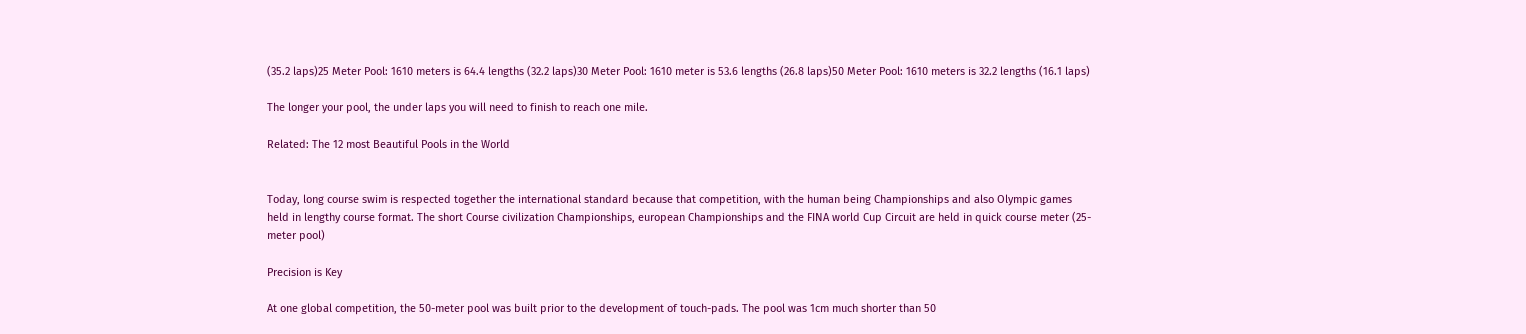(35.2 laps)25 Meter Pool: 1610 meters is 64.4 lengths (32.2 laps)30 Meter Pool: 1610 meter is 53.6 lengths (26.8 laps)50 Meter Pool: 1610 meters is 32.2 lengths (16.1 laps)

The longer your pool, the under laps you will need to finish to reach one mile.

Related: The 12 most Beautiful Pools in the World


Today, long course swim is respected together the international standard because that competition, with the human being Championships and also Olympic games held in lengthy course format. The short Course civilization Championships, european Championships and the FINA world Cup Circuit are held in quick course meter (25-meter pool)

Precision is Key

At one global competition, the 50-meter pool was built prior to the development of touch-pads. The pool was 1cm much shorter than 50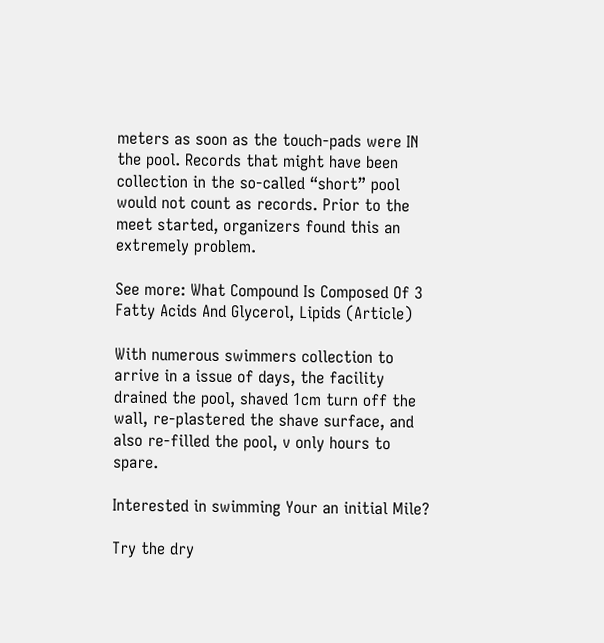meters as soon as the touch-pads were IN the pool. Records that might have been collection in the so-called “short” pool would not count as records. Prior to the meet started, organizers found this an extremely problem.

See more: What Compound Is Composed Of 3 Fatty Acids And Glycerol, Lipids (Article)

With numerous swimmers collection to arrive in a issue of days, the facility drained the pool, shaved 1cm turn off the wall, re-plastered the shave surface, and also re-filled the pool, v only hours to spare.

Interested in swimming Your an initial Mile?

Try the dry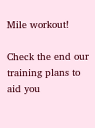Mile workout!

Check the end our training plans to aid you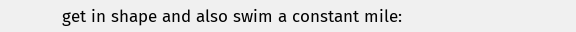get in shape and also swim a constant mile: